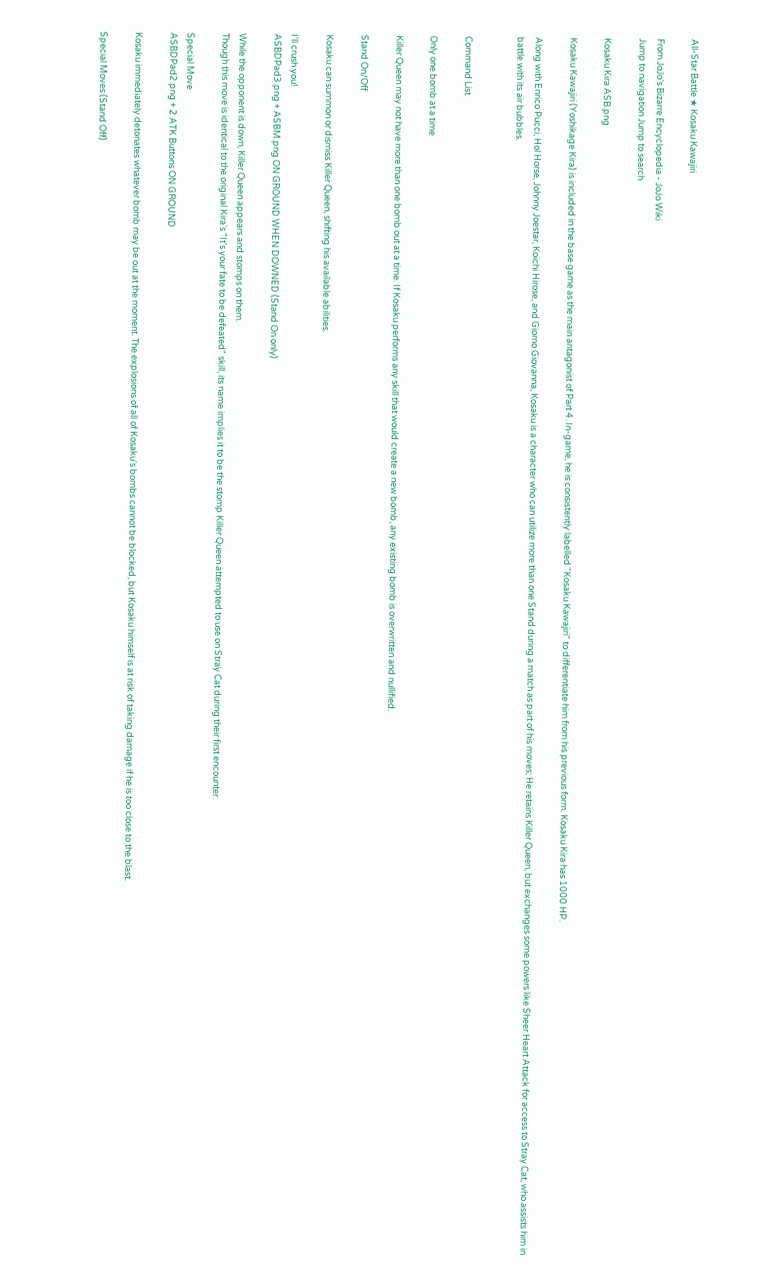All-Star Battle ★ Kosaku Kawajiri

From JoJo's Bizarre Encyclopedia - JoJo Wiki
Jump to navigation Jump to search

Kosaku Kira ASB.png

Kosaku Kawajiri (Yoshikage Kira) is included in the base game as the main antagonist of Part 4. In-game, he is consistently labelled "Kosaku Kawajiri" to differentiate him from his previous form. Kosaku Kira has 1000 HP.

Along with Enrico Pucci, Hol Horse, Johnny Joestar, Koichi Hirose, and Giorno Giovanna, Kosaku is a character who can utilize more than one Stand during a match as part of his moves; He retains Killer Queen, but exchanges some powers like Sheer Heart Attack for access to Stray Cat, who assists him in battle with its air bubbles.


Command List

Only one bomb at a time

Killer Queen may not have more than one bomb out at a time. If Kosaku performs any skill that would create a new bomb, any existing bomb is overwritten and nullified.

Stand On/Off

Kosaku can summon or dismiss Killer Queen, shifting his available abilities.

I'll crush you!
ASBDPad3.png + ASBM.png ON GROUND WHEN DOWNED (Stand On only)

While the opponent is down, Killer Queen appears and stomps on them.
Though this move is identical to the original Kira's "It's your fate to be defeated" skill, its name implies it to be the stomp Killer Queen attempted to use on Stray Cat during their first encounter.

Special Move
ASBDPad2.png + 2 ATK Buttons ON GROUND

Kosaku immediately detonates whatever bomb may be out at the moment. The explosions of all of Kosaku's bombs cannot be blocked, but Kosaku himself is at risk of taking damage if he is too close to the blast.

Special Moves (Stand Off)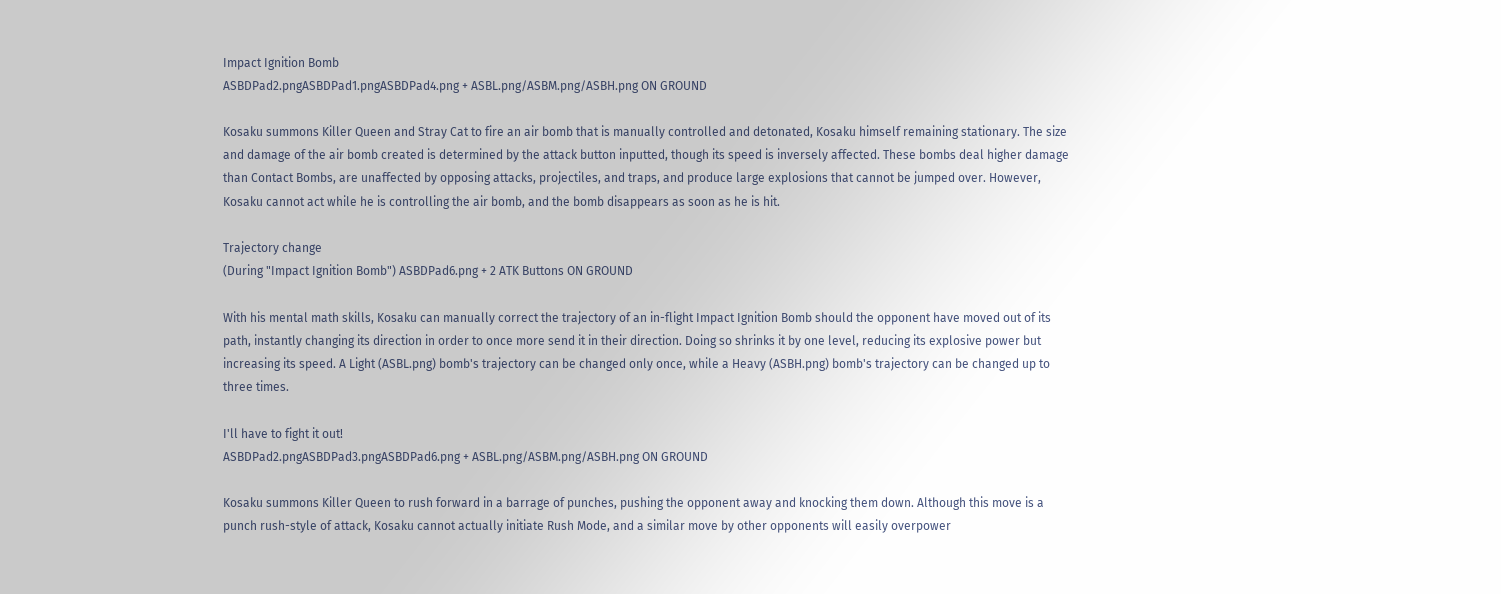Impact Ignition Bomb
ASBDPad2.pngASBDPad1.pngASBDPad4.png + ASBL.png/ASBM.png/ASBH.png ON GROUND

Kosaku summons Killer Queen and Stray Cat to fire an air bomb that is manually controlled and detonated, Kosaku himself remaining stationary. The size and damage of the air bomb created is determined by the attack button inputted, though its speed is inversely affected. These bombs deal higher damage than Contact Bombs, are unaffected by opposing attacks, projectiles, and traps, and produce large explosions that cannot be jumped over. However, Kosaku cannot act while he is controlling the air bomb, and the bomb disappears as soon as he is hit.

Trajectory change
(During "Impact Ignition Bomb") ASBDPad6.png + 2 ATK Buttons ON GROUND

With his mental math skills, Kosaku can manually correct the trajectory of an in-flight Impact Ignition Bomb should the opponent have moved out of its path, instantly changing its direction in order to once more send it in their direction. Doing so shrinks it by one level, reducing its explosive power but increasing its speed. A Light (ASBL.png) bomb's trajectory can be changed only once, while a Heavy (ASBH.png) bomb's trajectory can be changed up to three times.

I'll have to fight it out!
ASBDPad2.pngASBDPad3.pngASBDPad6.png + ASBL.png/ASBM.png/ASBH.png ON GROUND

Kosaku summons Killer Queen to rush forward in a barrage of punches, pushing the opponent away and knocking them down. Although this move is a punch rush-style of attack, Kosaku cannot actually initiate Rush Mode, and a similar move by other opponents will easily overpower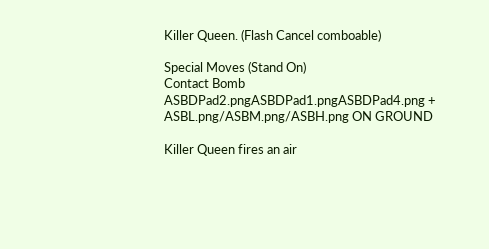Killer Queen. (Flash Cancel comboable)

Special Moves (Stand On)
Contact Bomb
ASBDPad2.pngASBDPad1.pngASBDPad4.png + ASBL.png/ASBM.png/ASBH.png ON GROUND

Killer Queen fires an air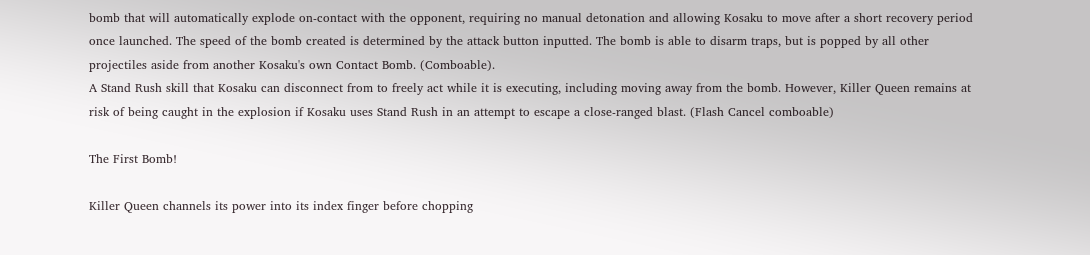bomb that will automatically explode on-contact with the opponent, requiring no manual detonation and allowing Kosaku to move after a short recovery period once launched. The speed of the bomb created is determined by the attack button inputted. The bomb is able to disarm traps, but is popped by all other projectiles aside from another Kosaku's own Contact Bomb. (Comboable).
A Stand Rush skill that Kosaku can disconnect from to freely act while it is executing, including moving away from the bomb. However, Killer Queen remains at risk of being caught in the explosion if Kosaku uses Stand Rush in an attempt to escape a close-ranged blast. (Flash Cancel comboable)

The First Bomb!

Killer Queen channels its power into its index finger before chopping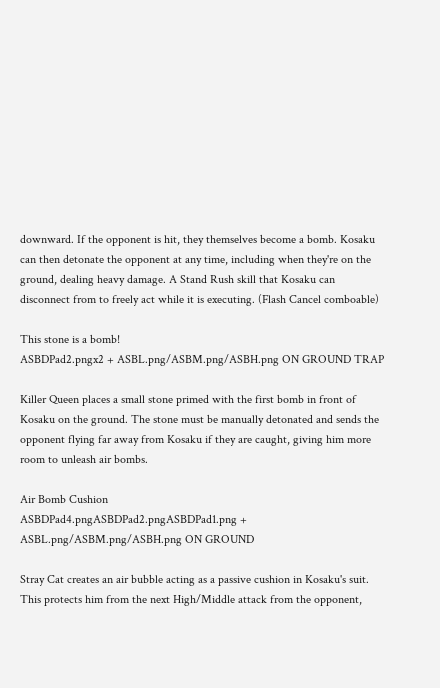downward. If the opponent is hit, they themselves become a bomb. Kosaku can then detonate the opponent at any time, including when they're on the ground, dealing heavy damage. A Stand Rush skill that Kosaku can disconnect from to freely act while it is executing. (Flash Cancel comboable)

This stone is a bomb!
ASBDPad2.pngx2 + ASBL.png/ASBM.png/ASBH.png ON GROUND TRAP

Killer Queen places a small stone primed with the first bomb in front of Kosaku on the ground. The stone must be manually detonated and sends the opponent flying far away from Kosaku if they are caught, giving him more room to unleash air bombs.

Air Bomb Cushion
ASBDPad4.pngASBDPad2.pngASBDPad1.png + ASBL.png/ASBM.png/ASBH.png ON GROUND

Stray Cat creates an air bubble acting as a passive cushion in Kosaku's suit. This protects him from the next High/Middle attack from the opponent,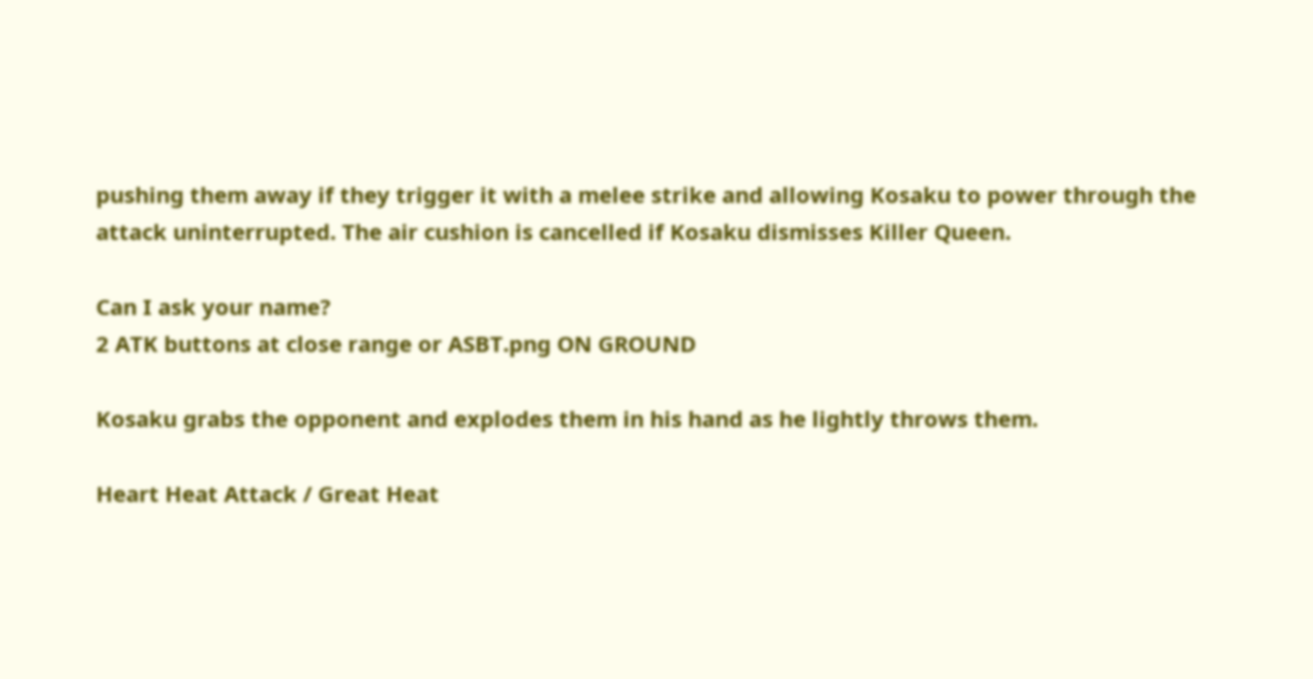pushing them away if they trigger it with a melee strike and allowing Kosaku to power through the attack uninterrupted. The air cushion is cancelled if Kosaku dismisses Killer Queen.

Can I ask your name?
2 ATK buttons at close range or ASBT.png ON GROUND

Kosaku grabs the opponent and explodes them in his hand as he lightly throws them.

Heart Heat Attack / Great Heat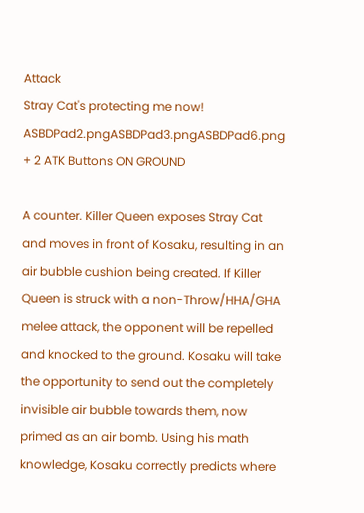Attack
Stray Cat's protecting me now!
ASBDPad2.pngASBDPad3.pngASBDPad6.png + 2 ATK Buttons ON GROUND

A counter. Killer Queen exposes Stray Cat and moves in front of Kosaku, resulting in an air bubble cushion being created. If Killer Queen is struck with a non-Throw/HHA/GHA melee attack, the opponent will be repelled and knocked to the ground. Kosaku will take the opportunity to send out the completely invisible air bubble towards them, now primed as an air bomb. Using his math knowledge, Kosaku correctly predicts where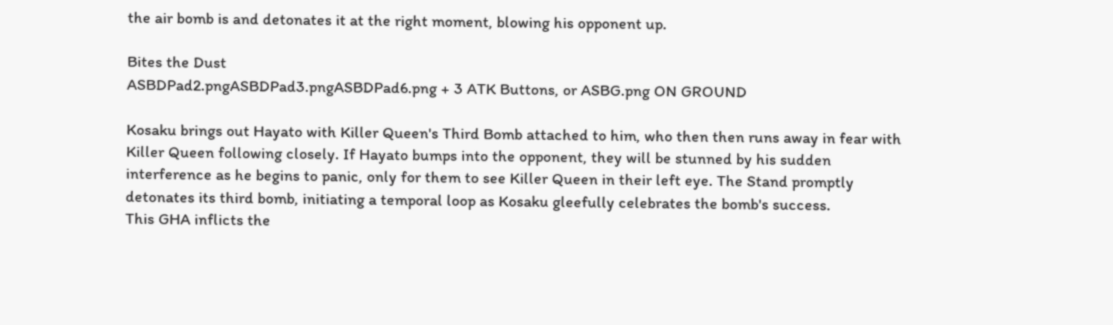the air bomb is and detonates it at the right moment, blowing his opponent up.

Bites the Dust
ASBDPad2.pngASBDPad3.pngASBDPad6.png + 3 ATK Buttons, or ASBG.png ON GROUND

Kosaku brings out Hayato with Killer Queen's Third Bomb attached to him, who then then runs away in fear with Killer Queen following closely. If Hayato bumps into the opponent, they will be stunned by his sudden interference as he begins to panic, only for them to see Killer Queen in their left eye. The Stand promptly detonates its third bomb, initiating a temporal loop as Kosaku gleefully celebrates the bomb's success.
This GHA inflicts the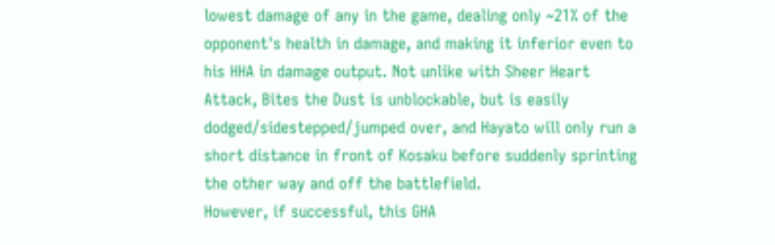lowest damage of any in the game, dealing only ~21% of the opponent's health in damage, and making it inferior even to his HHA in damage output. Not unlike with Sheer Heart Attack, Bites the Dust is unblockable, but is easily dodged/sidestepped/jumped over, and Hayato will only run a short distance in front of Kosaku before suddenly sprinting the other way and off the battlefield.
However, if successful, this GHA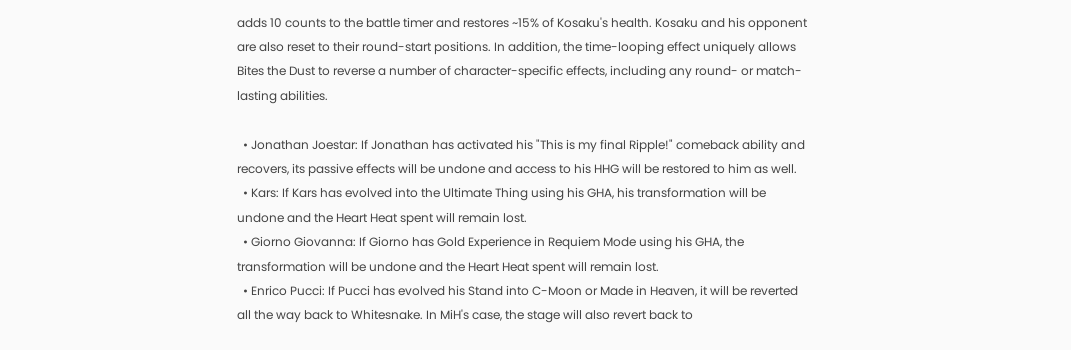adds 10 counts to the battle timer and restores ~15% of Kosaku's health. Kosaku and his opponent are also reset to their round-start positions. In addition, the time-looping effect uniquely allows Bites the Dust to reverse a number of character-specific effects, including any round- or match-lasting abilities.

  • Jonathan Joestar: If Jonathan has activated his "This is my final Ripple!" comeback ability and recovers, its passive effects will be undone and access to his HHG will be restored to him as well.
  • Kars: If Kars has evolved into the Ultimate Thing using his GHA, his transformation will be undone and the Heart Heat spent will remain lost.
  • Giorno Giovanna: If Giorno has Gold Experience in Requiem Mode using his GHA, the transformation will be undone and the Heart Heat spent will remain lost.
  • Enrico Pucci: If Pucci has evolved his Stand into C-Moon or Made in Heaven, it will be reverted all the way back to Whitesnake. In MiH's case, the stage will also revert back to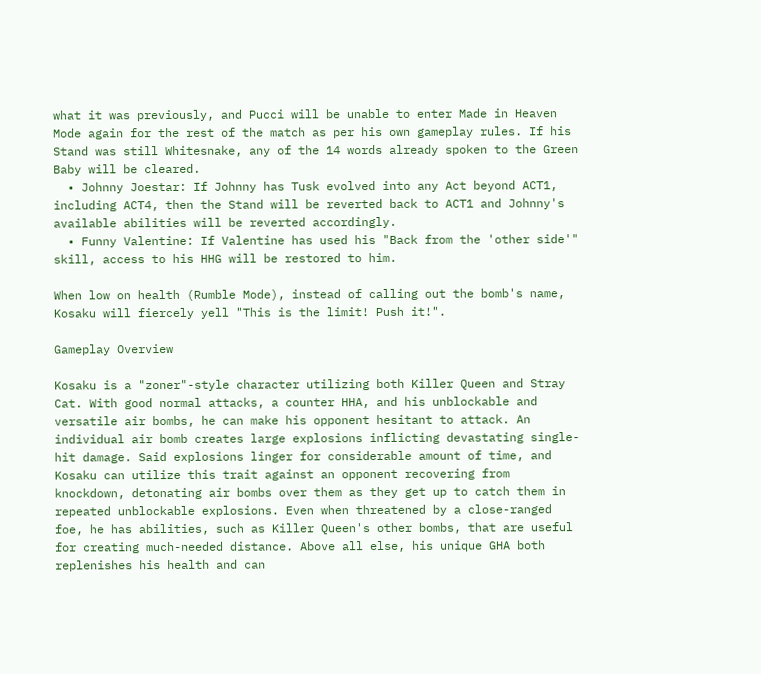what it was previously, and Pucci will be unable to enter Made in Heaven Mode again for the rest of the match as per his own gameplay rules. If his Stand was still Whitesnake, any of the 14 words already spoken to the Green Baby will be cleared.
  • Johnny Joestar: If Johnny has Tusk evolved into any Act beyond ACT1, including ACT4, then the Stand will be reverted back to ACT1 and Johnny's available abilities will be reverted accordingly.
  • Funny Valentine: If Valentine has used his "Back from the 'other side'" skill, access to his HHG will be restored to him.

When low on health (Rumble Mode), instead of calling out the bomb's name, Kosaku will fiercely yell "This is the limit! Push it!".

Gameplay Overview

Kosaku is a "zoner"-style character utilizing both Killer Queen and Stray Cat. With good normal attacks, a counter HHA, and his unblockable and versatile air bombs, he can make his opponent hesitant to attack. An individual air bomb creates large explosions inflicting devastating single-hit damage. Said explosions linger for considerable amount of time, and Kosaku can utilize this trait against an opponent recovering from knockdown, detonating air bombs over them as they get up to catch them in repeated unblockable explosions. Even when threatened by a close-ranged foe, he has abilities, such as Killer Queen's other bombs, that are useful for creating much-needed distance. Above all else, his unique GHA both replenishes his health and can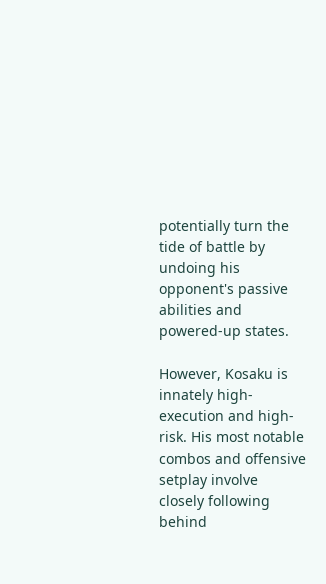potentially turn the tide of battle by undoing his opponent's passive abilities and powered-up states.

However, Kosaku is innately high-execution and high-risk. His most notable combos and offensive setplay involve closely following behind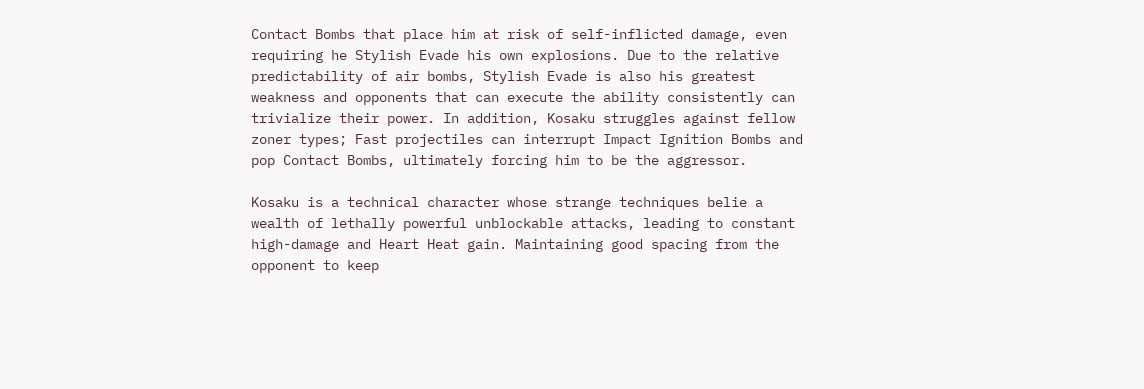Contact Bombs that place him at risk of self-inflicted damage, even requiring he Stylish Evade his own explosions. Due to the relative predictability of air bombs, Stylish Evade is also his greatest weakness and opponents that can execute the ability consistently can trivialize their power. In addition, Kosaku struggles against fellow zoner types; Fast projectiles can interrupt Impact Ignition Bombs and pop Contact Bombs, ultimately forcing him to be the aggressor.

Kosaku is a technical character whose strange techniques belie a wealth of lethally powerful unblockable attacks, leading to constant high-damage and Heart Heat gain. Maintaining good spacing from the opponent to keep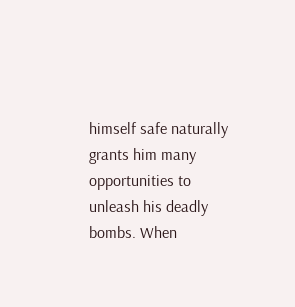himself safe naturally grants him many opportunities to unleash his deadly bombs. When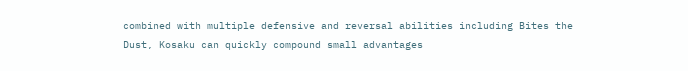combined with multiple defensive and reversal abilities including Bites the Dust, Kosaku can quickly compound small advantages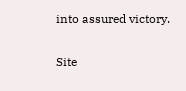into assured victory.

Site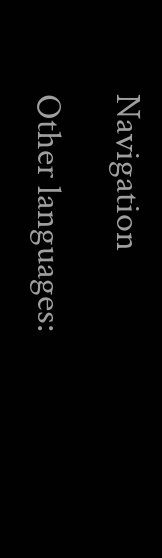Navigation

Other languages: